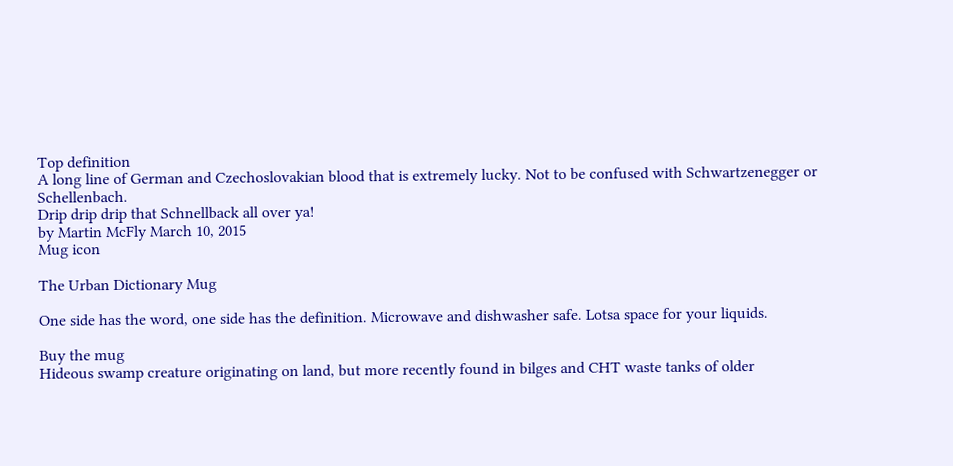Top definition
A long line of German and Czechoslovakian blood that is extremely lucky. Not to be confused with Schwartzenegger or Schellenbach.
Drip drip drip that Schnellback all over ya!
by Martin McFly March 10, 2015
Mug icon

The Urban Dictionary Mug

One side has the word, one side has the definition. Microwave and dishwasher safe. Lotsa space for your liquids.

Buy the mug
Hideous swamp creature originating on land, but more recently found in bilges and CHT waste tanks of older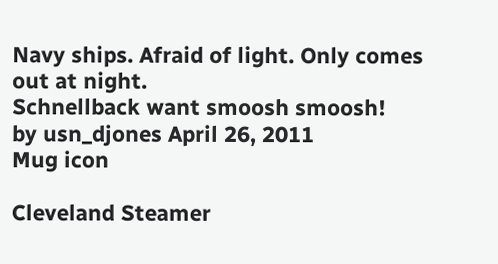Navy ships. Afraid of light. Only comes out at night.
Schnellback want smoosh smoosh!
by usn_djones April 26, 2011
Mug icon

Cleveland Steamer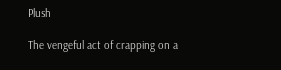Plush

The vengeful act of crapping on a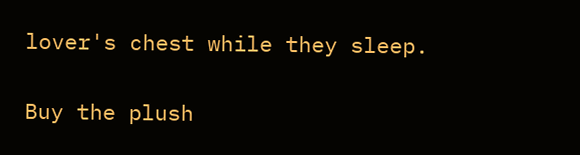lover's chest while they sleep.

Buy the plush